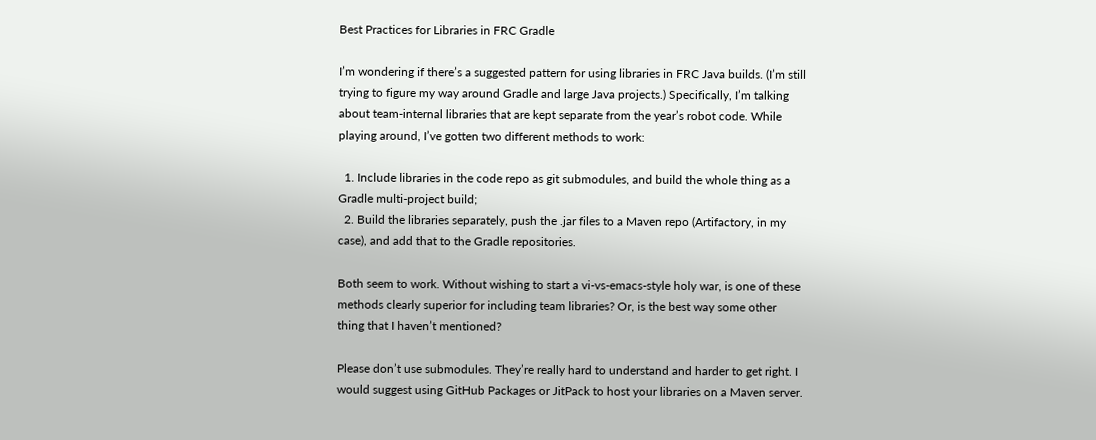Best Practices for Libraries in FRC Gradle

I’m wondering if there’s a suggested pattern for using libraries in FRC Java builds. (I’m still trying to figure my way around Gradle and large Java projects.) Specifically, I’m talking about team-internal libraries that are kept separate from the year’s robot code. While playing around, I’ve gotten two different methods to work:

  1. Include libraries in the code repo as git submodules, and build the whole thing as a Gradle multi-project build;
  2. Build the libraries separately, push the .jar files to a Maven repo (Artifactory, in my case), and add that to the Gradle repositories.

Both seem to work. Without wishing to start a vi-vs-emacs-style holy war, is one of these methods clearly superior for including team libraries? Or, is the best way some other thing that I haven’t mentioned?

Please don’t use submodules. They’re really hard to understand and harder to get right. I would suggest using GitHub Packages or JitPack to host your libraries on a Maven server.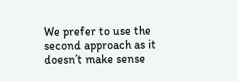We prefer to use the second approach as it doesn’t make sense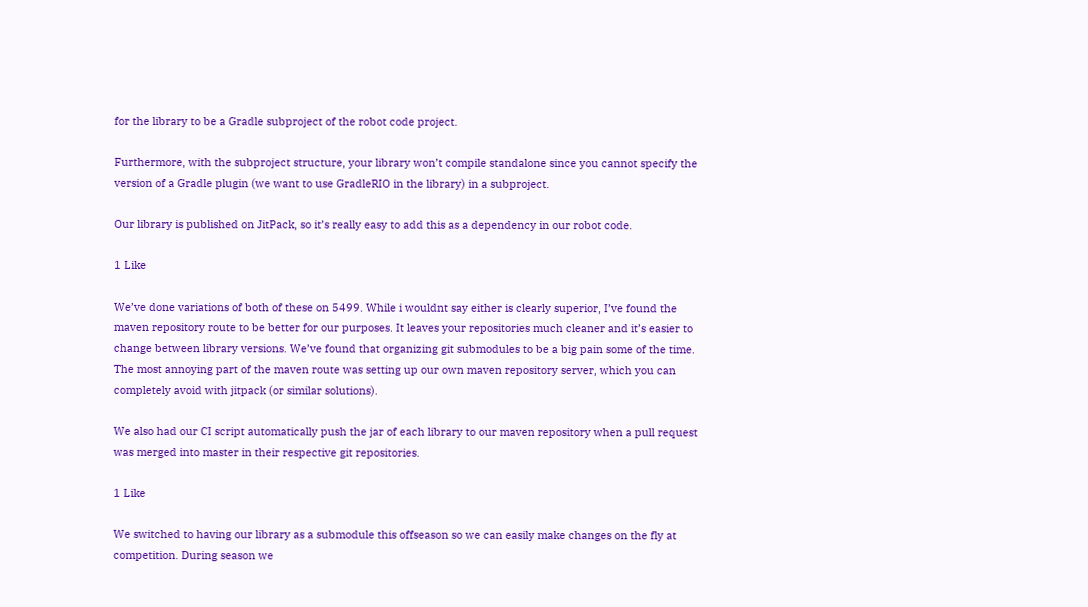for the library to be a Gradle subproject of the robot code project.

Furthermore, with the subproject structure, your library won’t compile standalone since you cannot specify the version of a Gradle plugin (we want to use GradleRIO in the library) in a subproject.

Our library is published on JitPack, so it’s really easy to add this as a dependency in our robot code.

1 Like

We’ve done variations of both of these on 5499. While i wouldnt say either is clearly superior, I’ve found the maven repository route to be better for our purposes. It leaves your repositories much cleaner and it’s easier to change between library versions. We’ve found that organizing git submodules to be a big pain some of the time. The most annoying part of the maven route was setting up our own maven repository server, which you can completely avoid with jitpack (or similar solutions).

We also had our CI script automatically push the jar of each library to our maven repository when a pull request was merged into master in their respective git repositories.

1 Like

We switched to having our library as a submodule this offseason so we can easily make changes on the fly at competition. During season we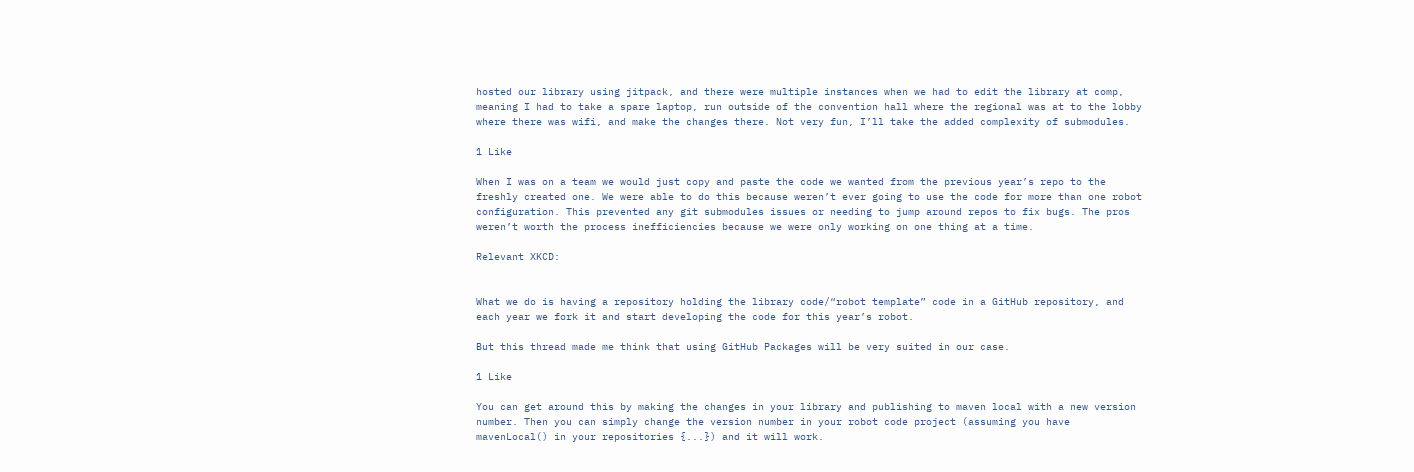hosted our library using jitpack, and there were multiple instances when we had to edit the library at comp, meaning I had to take a spare laptop, run outside of the convention hall where the regional was at to the lobby where there was wifi, and make the changes there. Not very fun, I’ll take the added complexity of submodules.

1 Like

When I was on a team we would just copy and paste the code we wanted from the previous year’s repo to the freshly created one. We were able to do this because weren’t ever going to use the code for more than one robot configuration. This prevented any git submodules issues or needing to jump around repos to fix bugs. The pros weren’t worth the process inefficiencies because we were only working on one thing at a time.

Relevant XKCD:


What we do is having a repository holding the library code/“robot template” code in a GitHub repository, and each year we fork it and start developing the code for this year’s robot.

But this thread made me think that using GitHub Packages will be very suited in our case.

1 Like

You can get around this by making the changes in your library and publishing to maven local with a new version number. Then you can simply change the version number in your robot code project (assuming you have mavenLocal() in your repositories {...}) and it will work.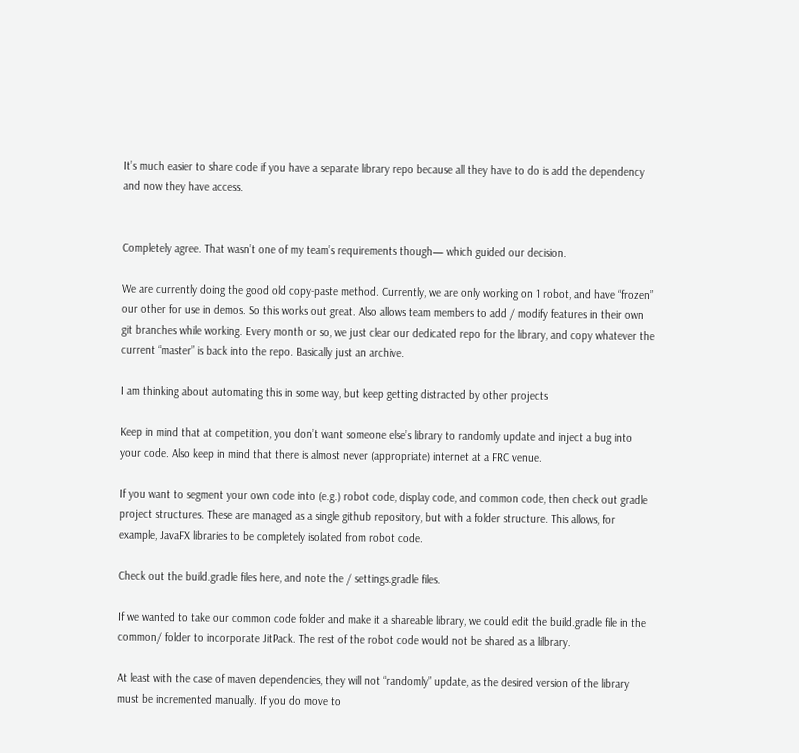It’s much easier to share code if you have a separate library repo because all they have to do is add the dependency and now they have access.


Completely agree. That wasn’t one of my team’s requirements though— which guided our decision.

We are currently doing the good old copy-paste method. Currently, we are only working on 1 robot, and have “frozen” our other for use in demos. So this works out great. Also allows team members to add / modify features in their own git branches while working. Every month or so, we just clear our dedicated repo for the library, and copy whatever the current “master” is back into the repo. Basically just an archive.

I am thinking about automating this in some way, but keep getting distracted by other projects

Keep in mind that at competition, you don’t want someone else’s library to randomly update and inject a bug into your code. Also keep in mind that there is almost never (appropriate) internet at a FRC venue.

If you want to segment your own code into (e.g.) robot code, display code, and common code, then check out gradle project structures. These are managed as a single github repository, but with a folder structure. This allows, for example, JavaFX libraries to be completely isolated from robot code.

Check out the build.gradle files here, and note the / settings.gradle files.

If we wanted to take our common code folder and make it a shareable library, we could edit the build.gradle file in the common/ folder to incorporate JitPack. The rest of the robot code would not be shared as a lilbrary.

At least with the case of maven dependencies, they will not “randomly” update, as the desired version of the library must be incremented manually. If you do move to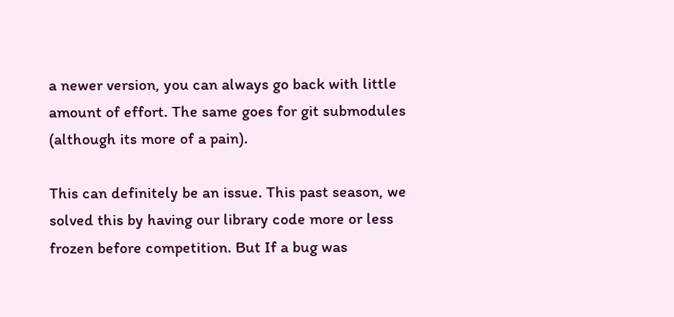a newer version, you can always go back with little amount of effort. The same goes for git submodules (although its more of a pain).

This can definitely be an issue. This past season, we solved this by having our library code more or less frozen before competition. But If a bug was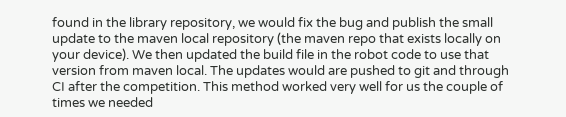found in the library repository, we would fix the bug and publish the small update to the maven local repository (the maven repo that exists locally on your device). We then updated the build file in the robot code to use that version from maven local. The updates would are pushed to git and through CI after the competition. This method worked very well for us the couple of times we needed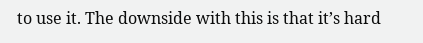to use it. The downside with this is that it’s hard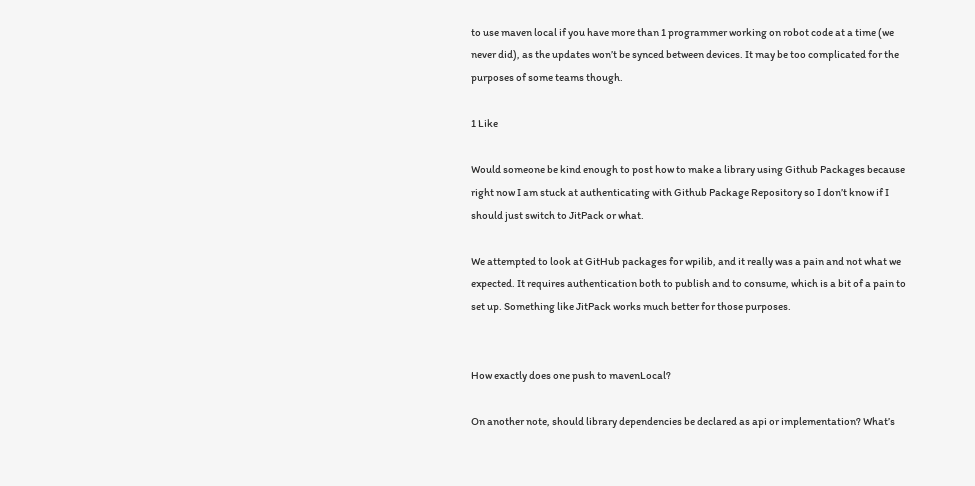to use maven local if you have more than 1 programmer working on robot code at a time (we never did), as the updates won’t be synced between devices. It may be too complicated for the purposes of some teams though.

1 Like

Would someone be kind enough to post how to make a library using Github Packages because right now I am stuck at authenticating with Github Package Repository so I don’t know if I should just switch to JitPack or what.

We attempted to look at GitHub packages for wpilib, and it really was a pain and not what we expected. It requires authentication both to publish and to consume, which is a bit of a pain to set up. Something like JitPack works much better for those purposes.


How exactly does one push to mavenLocal?

On another note, should library dependencies be declared as api or implementation? What’s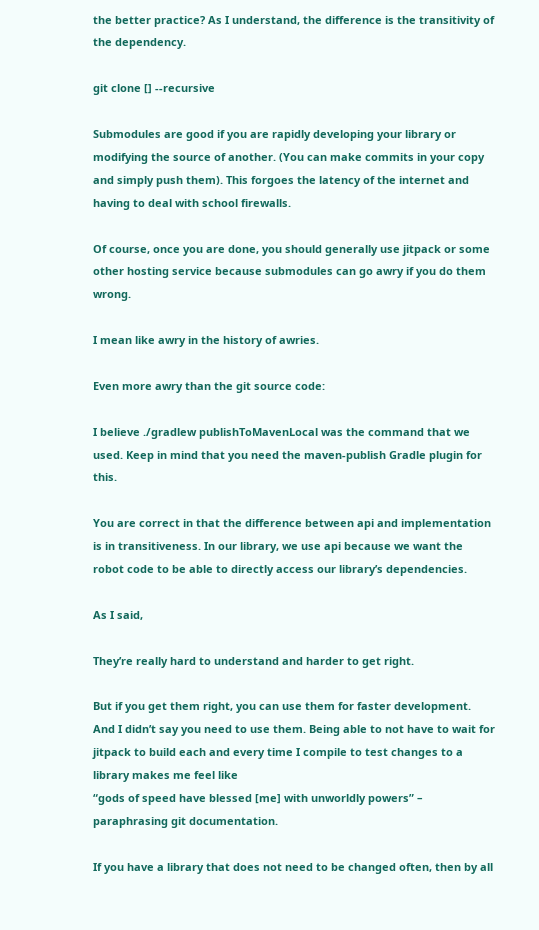the better practice? As I understand, the difference is the transitivity of the dependency.

git clone [] --recursive

Submodules are good if you are rapidly developing your library or modifying the source of another. (You can make commits in your copy and simply push them). This forgoes the latency of the internet and having to deal with school firewalls.

Of course, once you are done, you should generally use jitpack or some other hosting service because submodules can go awry if you do them wrong.

I mean like awry in the history of awries.

Even more awry than the git source code:

I believe ./gradlew publishToMavenLocal was the command that we used. Keep in mind that you need the maven-publish Gradle plugin for this.

You are correct in that the difference between api and implementation is in transitiveness. In our library, we use api because we want the robot code to be able to directly access our library’s dependencies.

As I said,

They’re really hard to understand and harder to get right.

But if you get them right, you can use them for faster development. And I didn’t say you need to use them. Being able to not have to wait for jitpack to build each and every time I compile to test changes to a library makes me feel like
“gods of speed have blessed [me] with unworldly powers” – paraphrasing git documentation.

If you have a library that does not need to be changed often, then by all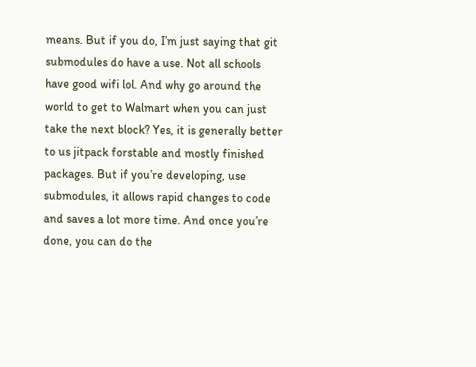means. But if you do, I’m just saying that git submodules do have a use. Not all schools have good wifi lol. And why go around the world to get to Walmart when you can just take the next block? Yes, it is generally better to us jitpack forstable and mostly finished packages. But if you’re developing, use submodules, it allows rapid changes to code and saves a lot more time. And once you’re done, you can do the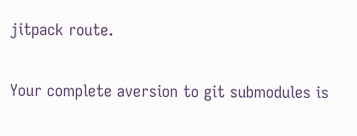jitpack route.

Your complete aversion to git submodules is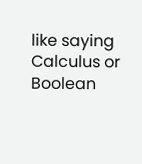like saying Calculus or Boolean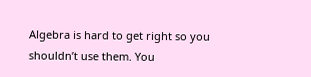Algebra is hard to get right so you shouldn’t use them. You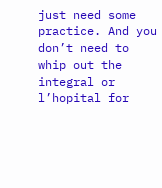just need some practice. And you don’t need to whip out the integral or l’hopital for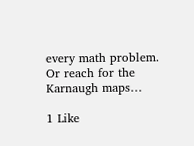every math problem. Or reach for the Karnaugh maps…

1 Like